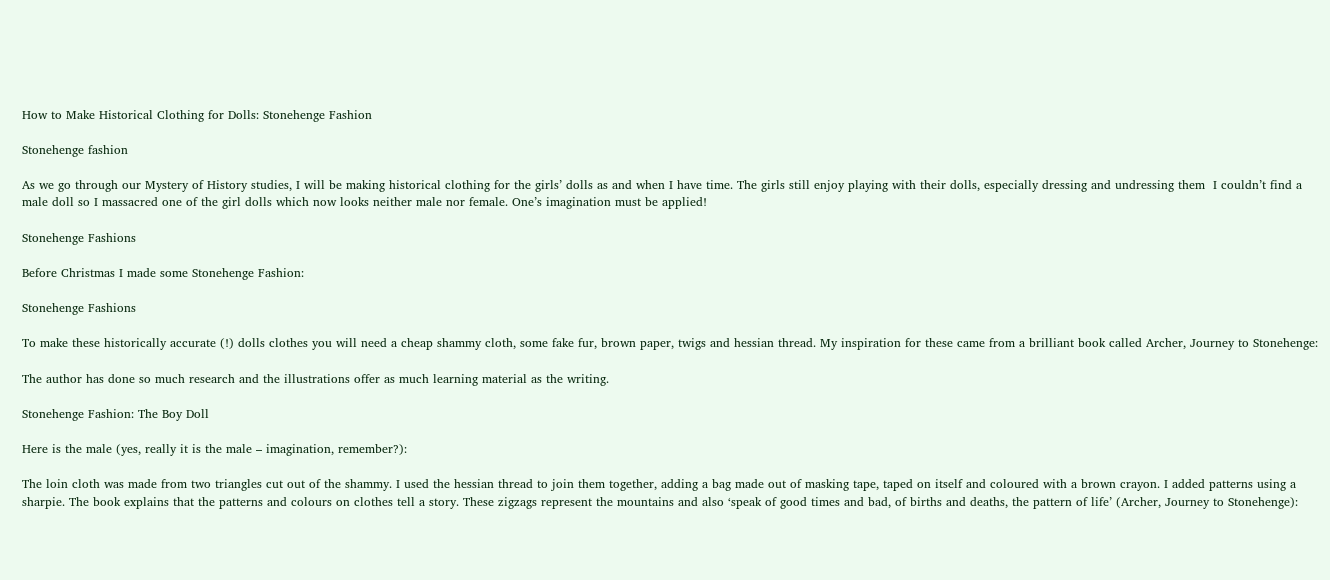How to Make Historical Clothing for Dolls: Stonehenge Fashion

Stonehenge fashion

As we go through our Mystery of History studies, I will be making historical clothing for the girls’ dolls as and when I have time. The girls still enjoy playing with their dolls, especially dressing and undressing them  I couldn’t find a male doll so I massacred one of the girl dolls which now looks neither male nor female. One’s imagination must be applied!

Stonehenge Fashions

Before Christmas I made some Stonehenge Fashion:

Stonehenge Fashions

To make these historically accurate (!) dolls clothes you will need a cheap shammy cloth, some fake fur, brown paper, twigs and hessian thread. My inspiration for these came from a brilliant book called Archer, Journey to Stonehenge:

The author has done so much research and the illustrations offer as much learning material as the writing.

Stonehenge Fashion: The Boy Doll

Here is the male (yes, really it is the male – imagination, remember?):

The loin cloth was made from two triangles cut out of the shammy. I used the hessian thread to join them together, adding a bag made out of masking tape, taped on itself and coloured with a brown crayon. I added patterns using a sharpie. The book explains that the patterns and colours on clothes tell a story. These zigzags represent the mountains and also ‘speak of good times and bad, of births and deaths, the pattern of life’ (Archer, Journey to Stonehenge):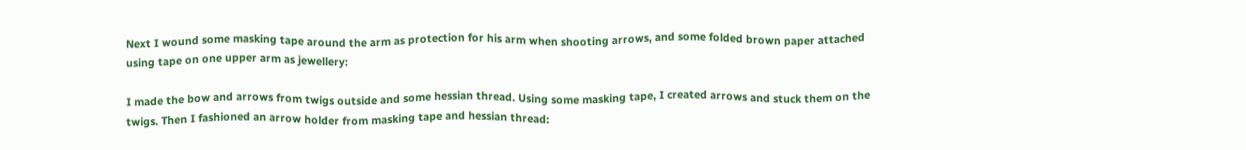Next I wound some masking tape around the arm as protection for his arm when shooting arrows, and some folded brown paper attached using tape on one upper arm as jewellery:

I made the bow and arrows from twigs outside and some hessian thread. Using some masking tape, I created arrows and stuck them on the twigs. Then I fashioned an arrow holder from masking tape and hessian thread: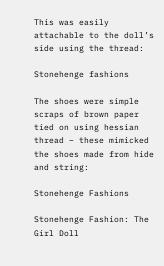This was easily attachable to the doll’s side using the thread:

Stonehenge fashions

The shoes were simple scraps of brown paper tied on using hessian thread – these mimicked the shoes made from hide and string:

Stonehenge Fashions

Stonehenge Fashion: The Girl Doll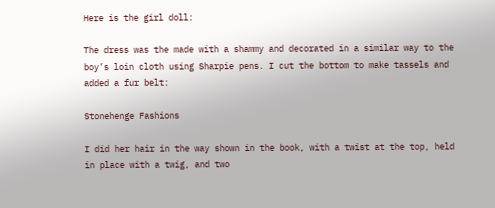Here is the girl doll:

The dress was the made with a shammy and decorated in a similar way to the boy’s loin cloth using Sharpie pens. I cut the bottom to make tassels and added a fur belt:

Stonehenge Fashions

I did her hair in the way shown in the book, with a twist at the top, held in place with a twig, and two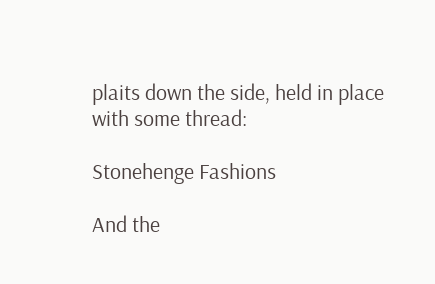plaits down the side, held in place with some thread:

Stonehenge Fashions

And the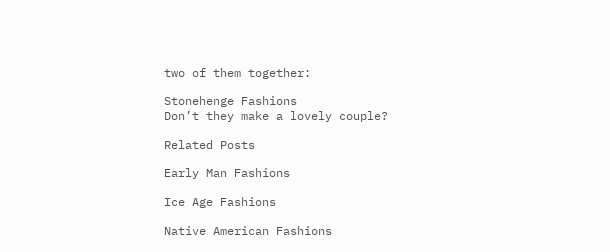two of them together:

Stonehenge Fashions
Don’t they make a lovely couple?

Related Posts

Early Man Fashions

Ice Age Fashions

Native American Fashions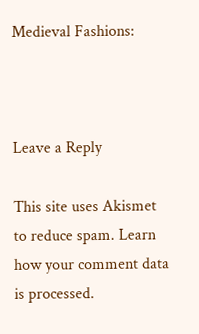Medieval Fashions:



Leave a Reply

This site uses Akismet to reduce spam. Learn how your comment data is processed.